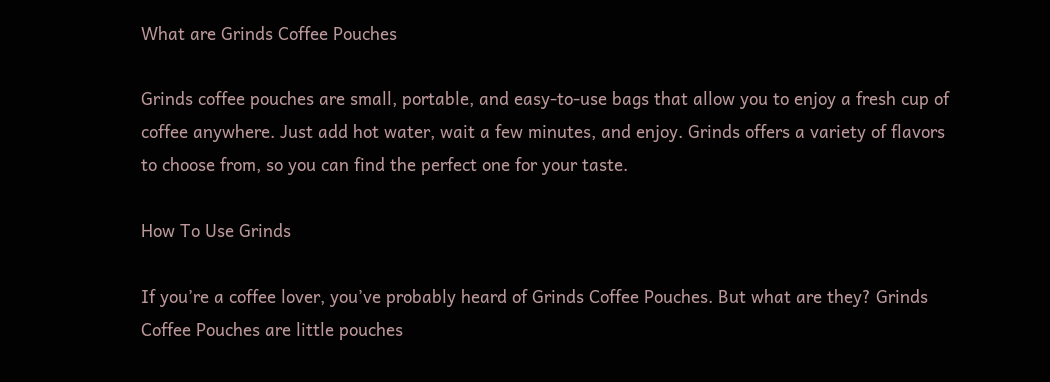What are Grinds Coffee Pouches

Grinds coffee pouches are small, portable, and easy-to-use bags that allow you to enjoy a fresh cup of coffee anywhere. Just add hot water, wait a few minutes, and enjoy. Grinds offers a variety of flavors to choose from, so you can find the perfect one for your taste.

How To Use Grinds

If you’re a coffee lover, you’ve probably heard of Grinds Coffee Pouches. But what are they? Grinds Coffee Pouches are little pouches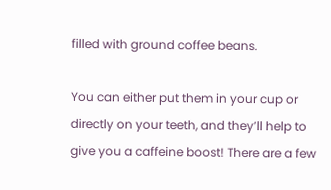filled with ground coffee beans.

You can either put them in your cup or directly on your teeth, and they’ll help to give you a caffeine boost! There are a few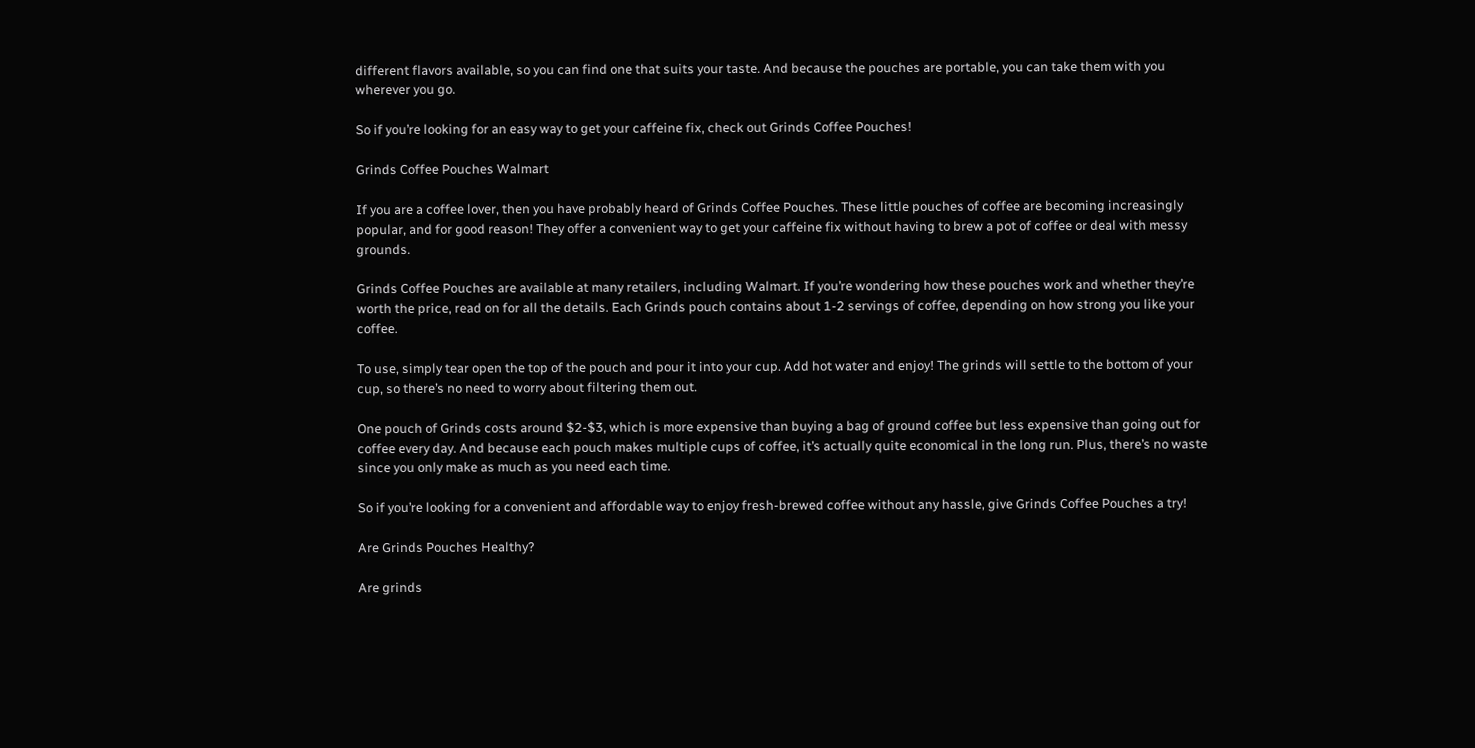different flavors available, so you can find one that suits your taste. And because the pouches are portable, you can take them with you wherever you go.

So if you’re looking for an easy way to get your caffeine fix, check out Grinds Coffee Pouches!

Grinds Coffee Pouches Walmart

If you are a coffee lover, then you have probably heard of Grinds Coffee Pouches. These little pouches of coffee are becoming increasingly popular, and for good reason! They offer a convenient way to get your caffeine fix without having to brew a pot of coffee or deal with messy grounds.

Grinds Coffee Pouches are available at many retailers, including Walmart. If you’re wondering how these pouches work and whether they’re worth the price, read on for all the details. Each Grinds pouch contains about 1-2 servings of coffee, depending on how strong you like your coffee.

To use, simply tear open the top of the pouch and pour it into your cup. Add hot water and enjoy! The grinds will settle to the bottom of your cup, so there’s no need to worry about filtering them out.

One pouch of Grinds costs around $2-$3, which is more expensive than buying a bag of ground coffee but less expensive than going out for coffee every day. And because each pouch makes multiple cups of coffee, it’s actually quite economical in the long run. Plus, there’s no waste since you only make as much as you need each time.

So if you’re looking for a convenient and affordable way to enjoy fresh-brewed coffee without any hassle, give Grinds Coffee Pouches a try!

Are Grinds Pouches Healthy?

Are grinds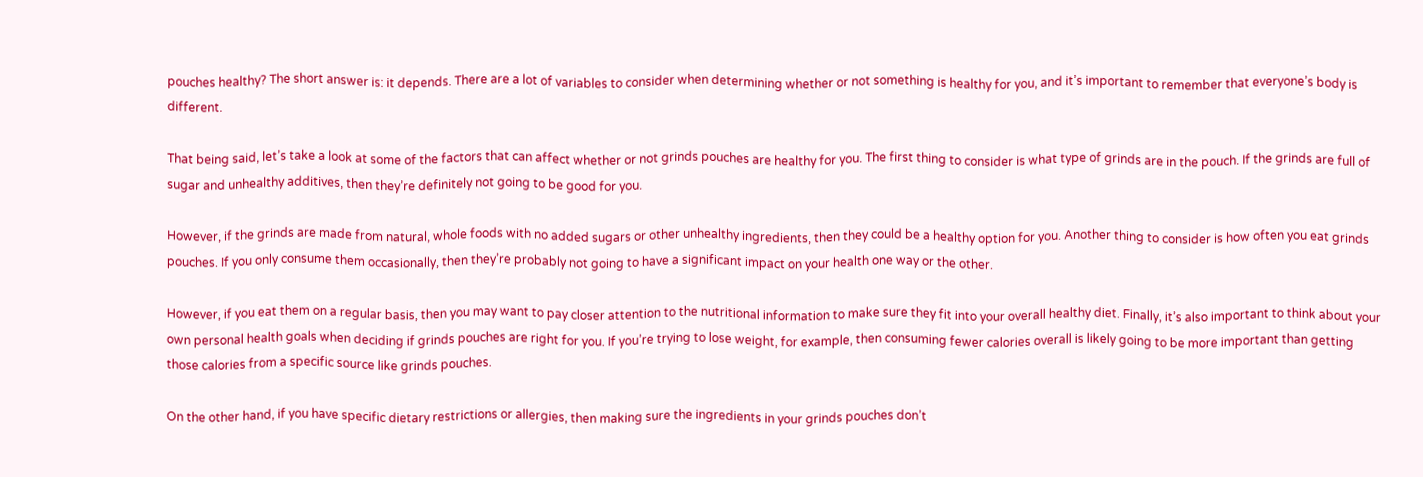pouches healthy? The short answer is: it depends. There are a lot of variables to consider when determining whether or not something is healthy for you, and it’s important to remember that everyone’s body is different.

That being said, let’s take a look at some of the factors that can affect whether or not grinds pouches are healthy for you. The first thing to consider is what type of grinds are in the pouch. If the grinds are full of sugar and unhealthy additives, then they’re definitely not going to be good for you.

However, if the grinds are made from natural, whole foods with no added sugars or other unhealthy ingredients, then they could be a healthy option for you. Another thing to consider is how often you eat grinds pouches. If you only consume them occasionally, then they’re probably not going to have a significant impact on your health one way or the other.

However, if you eat them on a regular basis, then you may want to pay closer attention to the nutritional information to make sure they fit into your overall healthy diet. Finally, it’s also important to think about your own personal health goals when deciding if grinds pouches are right for you. If you’re trying to lose weight, for example, then consuming fewer calories overall is likely going to be more important than getting those calories from a specific source like grinds pouches.

On the other hand, if you have specific dietary restrictions or allergies, then making sure the ingredients in your grinds pouches don’t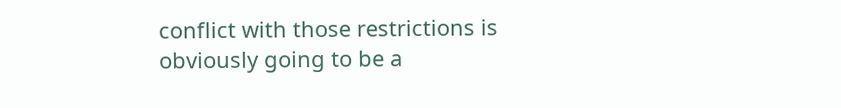conflict with those restrictions is obviously going to be a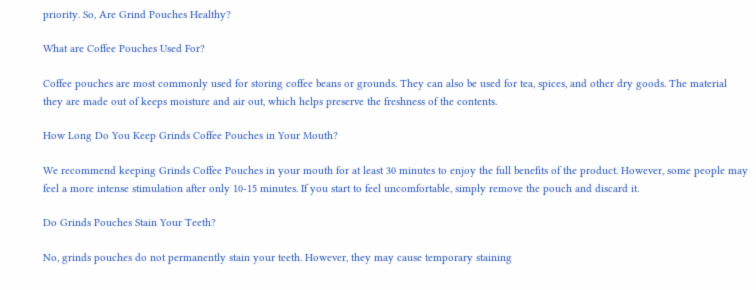priority. So, Are Grind Pouches Healthy?

What are Coffee Pouches Used For?

Coffee pouches are most commonly used for storing coffee beans or grounds. They can also be used for tea, spices, and other dry goods. The material they are made out of keeps moisture and air out, which helps preserve the freshness of the contents.

How Long Do You Keep Grinds Coffee Pouches in Your Mouth?

We recommend keeping Grinds Coffee Pouches in your mouth for at least 30 minutes to enjoy the full benefits of the product. However, some people may feel a more intense stimulation after only 10-15 minutes. If you start to feel uncomfortable, simply remove the pouch and discard it.

Do Grinds Pouches Stain Your Teeth?

No, grinds pouches do not permanently stain your teeth. However, they may cause temporary staining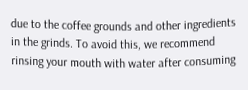due to the coffee grounds and other ingredients in the grinds. To avoid this, we recommend rinsing your mouth with water after consuming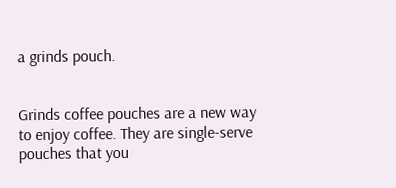a grinds pouch.


Grinds coffee pouches are a new way to enjoy coffee. They are single-serve pouches that you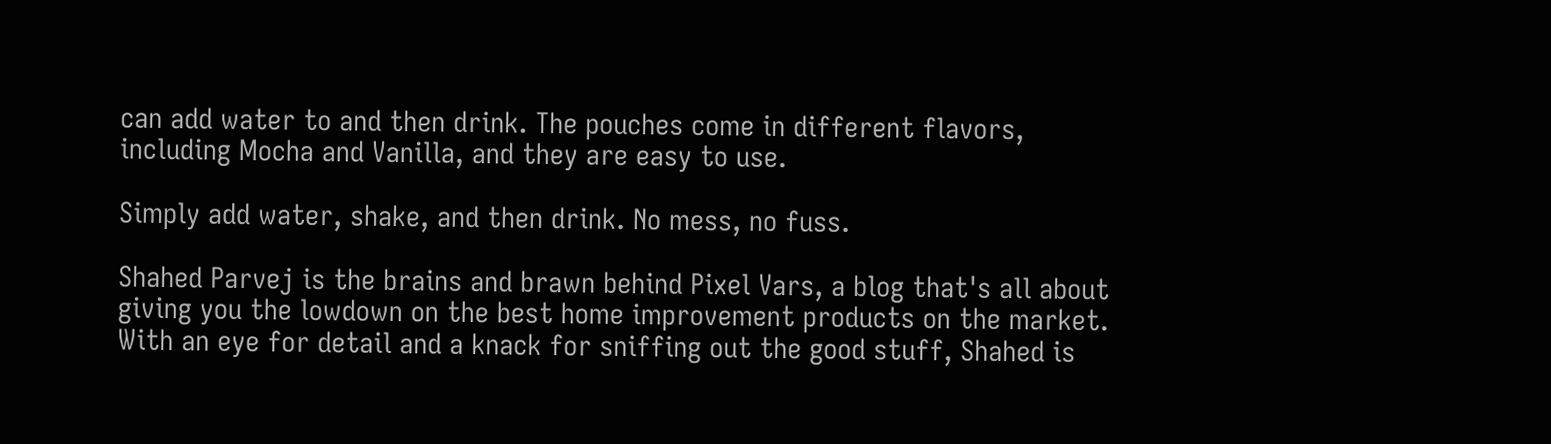can add water to and then drink. The pouches come in different flavors, including Mocha and Vanilla, and they are easy to use.

Simply add water, shake, and then drink. No mess, no fuss.

Shahed Parvej is the brains and brawn behind Pixel Vars, a blog that's all about giving you the lowdown on the best home improvement products on the market. With an eye for detail and a knack for sniffing out the good stuff, Shahed is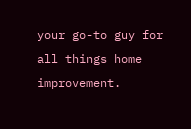your go-to guy for all things home improvement.